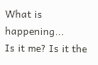What is happening...
Is it me? Is it the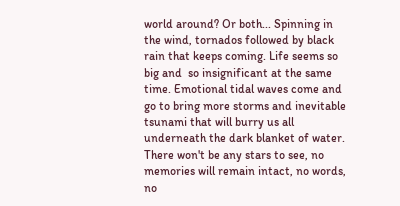world around? Or both... Spinning in the wind, tornados followed by black rain that keeps coming. Life seems so big and  so insignificant at the same time. Emotional tidal waves come and go to bring more storms and inevitable tsunami that will burry us all underneath the dark blanket of water.
There won't be any stars to see, no memories will remain intact, no words, no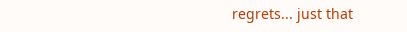regrets... just that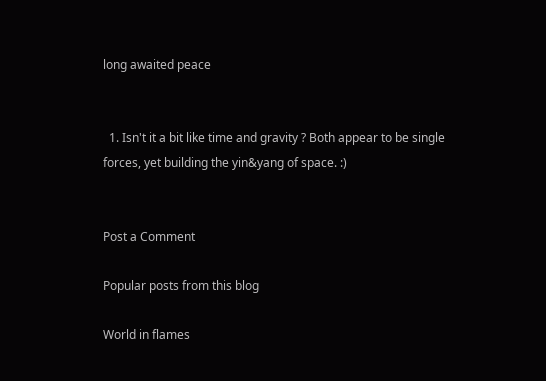long awaited peace


  1. Isn't it a bit like time and gravity ? Both appear to be single forces, yet building the yin&yang of space. :)


Post a Comment

Popular posts from this blog

World in flames